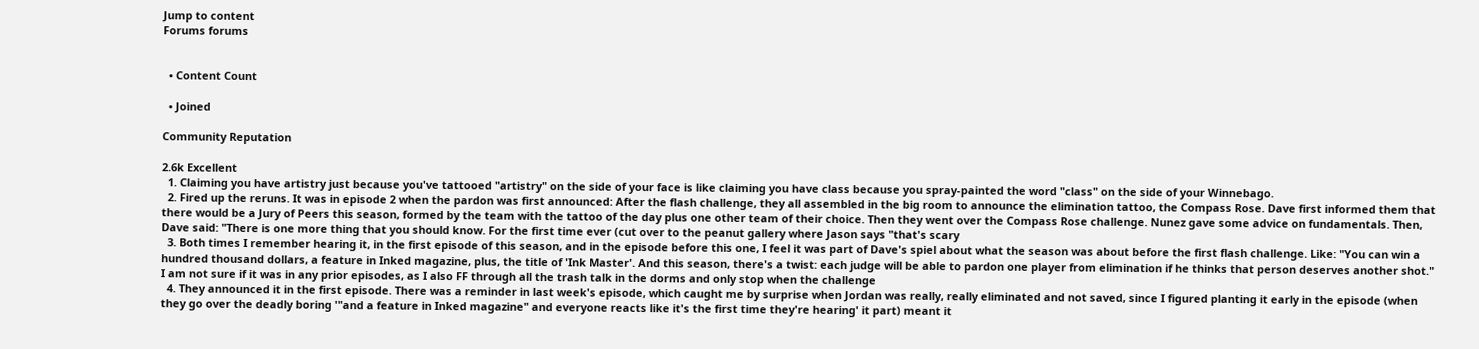Jump to content
Forums forums


  • Content Count

  • Joined

Community Reputation

2.6k Excellent
  1. Claiming you have artistry just because you've tattooed "artistry" on the side of your face is like claiming you have class because you spray-painted the word "class" on the side of your Winnebago.
  2. Fired up the reruns. It was in episode 2 when the pardon was first announced: After the flash challenge, they all assembled in the big room to announce the elimination tattoo, the Compass Rose. Dave first informed them that there would be a Jury of Peers this season, formed by the team with the tattoo of the day plus one other team of their choice. Then they went over the Compass Rose challenge. Nunez gave some advice on fundamentals. Then, Dave said: "There is one more thing that you should know. For the first time ever (cut over to the peanut gallery where Jason says "that's scary
  3. Both times I remember hearing it, in the first episode of this season, and in the episode before this one, I feel it was part of Dave's spiel about what the season was about before the first flash challenge. Like: "You can win a hundred thousand dollars, a feature in Inked magazine, plus, the title of 'Ink Master'. And this season, there's a twist: each judge will be able to pardon one player from elimination if he thinks that person deserves another shot." I am not sure if it was in any prior episodes, as I also FF through all the trash talk in the dorms and only stop when the challenge
  4. They announced it in the first episode. There was a reminder in last week's episode, which caught me by surprise when Jordan was really, really eliminated and not saved, since I figured planting it early in the episode (when they go over the deadly boring '"and a feature in Inked magazine" and everyone reacts like it's the first time they're hearing' it part) meant it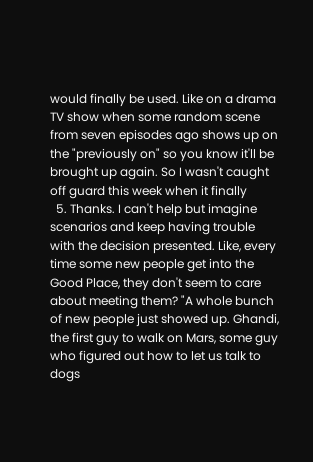would finally be used. Like on a drama TV show when some random scene from seven episodes ago shows up on the "previously on" so you know it'll be brought up again. So I wasn't caught off guard this week when it finally
  5. Thanks. I can't help but imagine scenarios and keep having trouble with the decision presented. Like, every time some new people get into the Good Place, they don't seem to care about meeting them? "A whole bunch of new people just showed up. Ghandi, the first guy to walk on Mars, some guy who figured out how to let us talk to dogs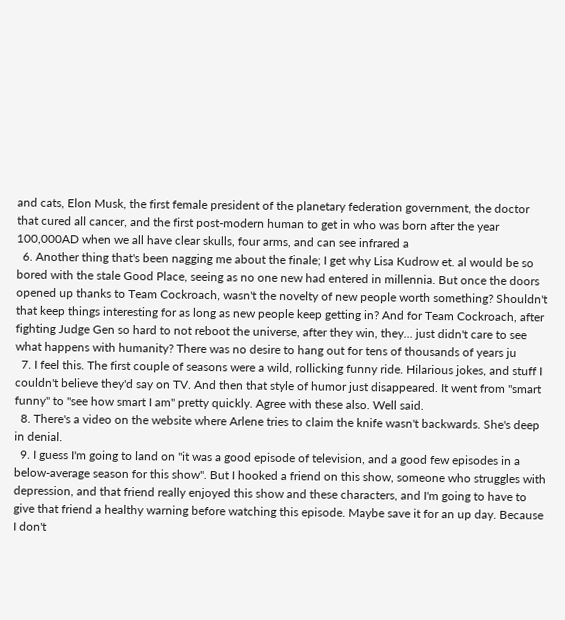and cats, Elon Musk, the first female president of the planetary federation government, the doctor that cured all cancer, and the first post-modern human to get in who was born after the year 100,000AD when we all have clear skulls, four arms, and can see infrared a
  6. Another thing that's been nagging me about the finale; I get why Lisa Kudrow et. al would be so bored with the stale Good Place, seeing as no one new had entered in millennia. But once the doors opened up thanks to Team Cockroach, wasn't the novelty of new people worth something? Shouldn't that keep things interesting for as long as new people keep getting in? And for Team Cockroach, after fighting Judge Gen so hard to not reboot the universe, after they win, they... just didn't care to see what happens with humanity? There was no desire to hang out for tens of thousands of years ju
  7. I feel this. The first couple of seasons were a wild, rollicking funny ride. Hilarious jokes, and stuff I couldn't believe they'd say on TV. And then that style of humor just disappeared. It went from "smart funny" to "see how smart I am" pretty quickly. Agree with these also. Well said.
  8. There's a video on the website where Arlene tries to claim the knife wasn't backwards. She's deep in denial.
  9. I guess I'm going to land on "it was a good episode of television, and a good few episodes in a below-average season for this show". But I hooked a friend on this show, someone who struggles with depression, and that friend really enjoyed this show and these characters, and I'm going to have to give that friend a healthy warning before watching this episode. Maybe save it for an up day. Because I don't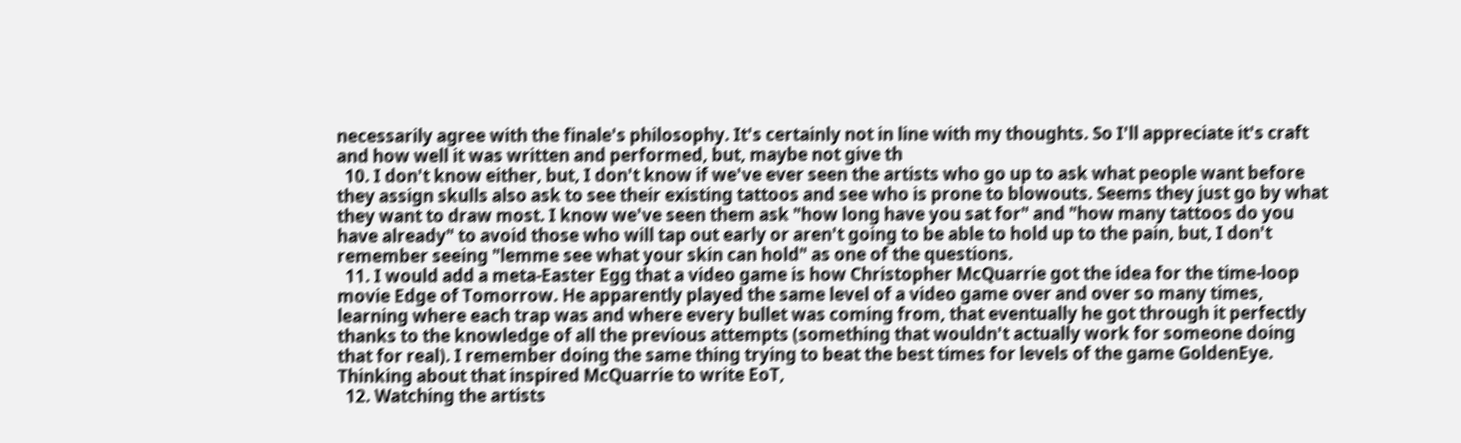necessarily agree with the finale's philosophy. It's certainly not in line with my thoughts. So I'll appreciate it's craft and how well it was written and performed, but, maybe not give th
  10. I don't know either, but, I don't know if we've ever seen the artists who go up to ask what people want before they assign skulls also ask to see their existing tattoos and see who is prone to blowouts. Seems they just go by what they want to draw most. I know we've seen them ask "how long have you sat for" and "how many tattoos do you have already" to avoid those who will tap out early or aren't going to be able to hold up to the pain, but, I don't remember seeing "lemme see what your skin can hold" as one of the questions.
  11. I would add a meta-Easter Egg that a video game is how Christopher McQuarrie got the idea for the time-loop movie Edge of Tomorrow. He apparently played the same level of a video game over and over so many times, learning where each trap was and where every bullet was coming from, that eventually he got through it perfectly thanks to the knowledge of all the previous attempts (something that wouldn't actually work for someone doing that for real). I remember doing the same thing trying to beat the best times for levels of the game GoldenEye. Thinking about that inspired McQuarrie to write EoT,
  12. Watching the artists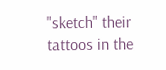"sketch" their tattoos in the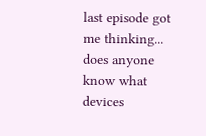last episode got me thinking... does anyone know what devices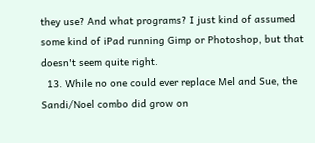they use? And what programs? I just kind of assumed some kind of iPad running Gimp or Photoshop, but that doesn't seem quite right.
  13. While no one could ever replace Mel and Sue, the Sandi/Noel combo did grow on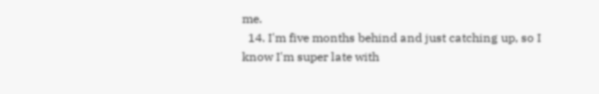me.
  14. I'm five months behind and just catching up, so I know I'm super late with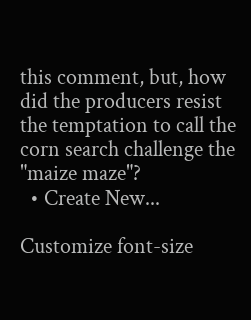this comment, but, how did the producers resist the temptation to call the corn search challenge the "maize maze"?
  • Create New...

Customize font-size